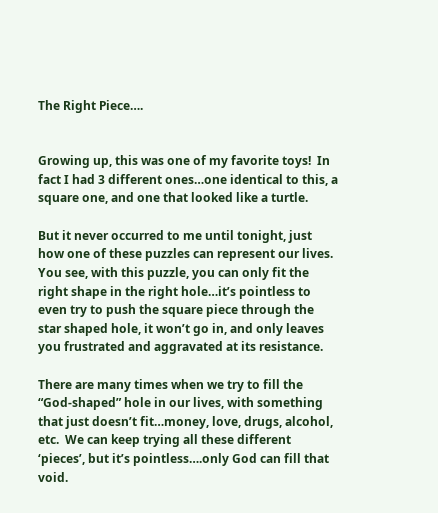The Right Piece….


Growing up, this was one of my favorite toys!  In fact I had 3 different ones…one identical to this, a square one, and one that looked like a turtle.

But it never occurred to me until tonight, just how one of these puzzles can represent our lives.  You see, with this puzzle, you can only fit the right shape in the right hole…it’s pointless to even try to push the square piece through the star shaped hole, it won’t go in, and only leaves you frustrated and aggravated at its resistance.

There are many times when we try to fill the “God-shaped” hole in our lives, with something that just doesn’t fit…money, love, drugs, alcohol, etc.  We can keep trying all these different ‘pieces’, but it’s pointless….only God can fill that void.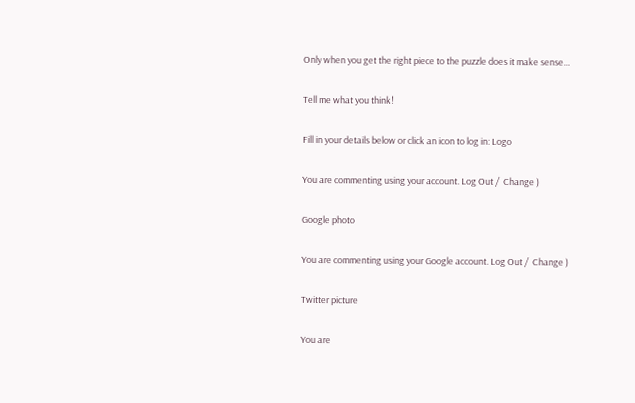Only when you get the right piece to the puzzle does it make sense…

Tell me what you think!

Fill in your details below or click an icon to log in: Logo

You are commenting using your account. Log Out /  Change )

Google photo

You are commenting using your Google account. Log Out /  Change )

Twitter picture

You are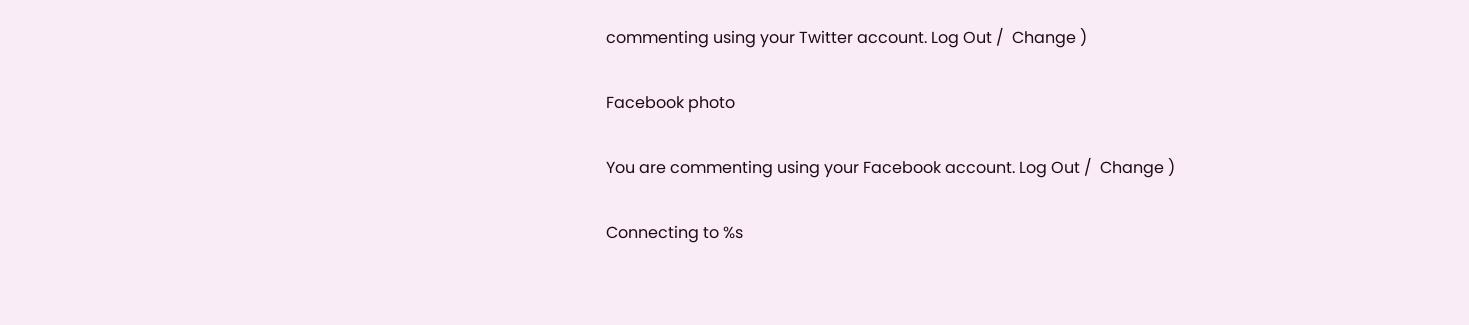commenting using your Twitter account. Log Out /  Change )

Facebook photo

You are commenting using your Facebook account. Log Out /  Change )

Connecting to %s